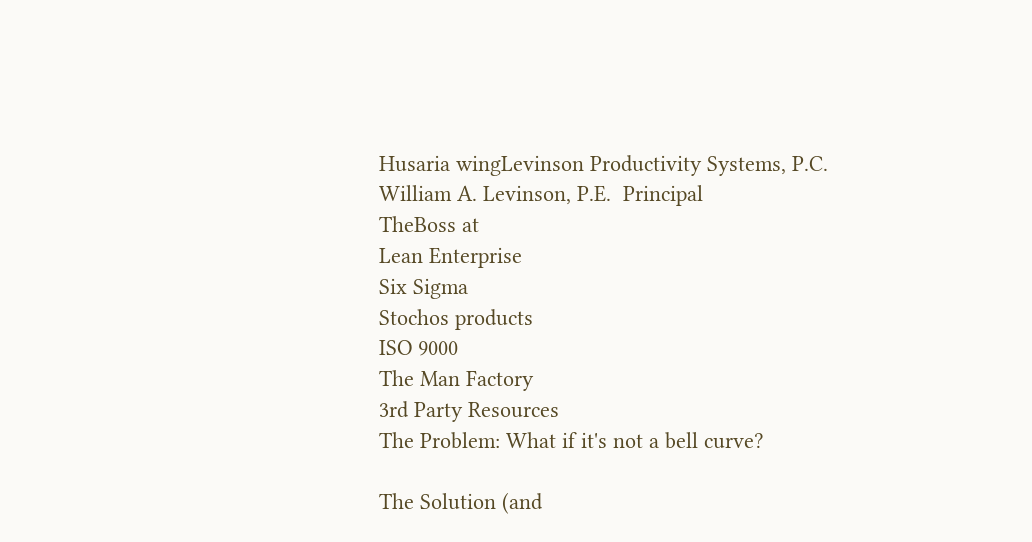Husaria wingLevinson Productivity Systems, P.C.
William A. Levinson, P.E.  Principal
TheBoss at
Lean Enterprise
Six Sigma
Stochos products
ISO 9000
The Man Factory
3rd Party Resources
The Problem: What if it's not a bell curve?

The Solution (and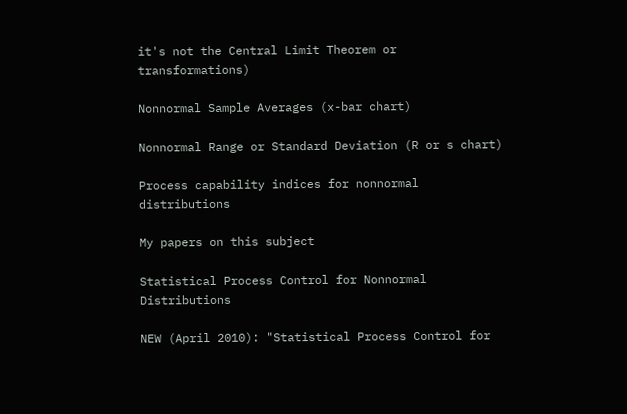it's not the Central Limit Theorem or transformations)

Nonnormal Sample Averages (x-bar chart)

Nonnormal Range or Standard Deviation (R or s chart)

Process capability indices for nonnormal distributions

My papers on this subject

Statistical Process Control for Nonnormal Distributions

NEW (April 2010): "Statistical Process Control for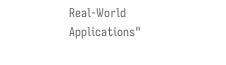Real-World Applications"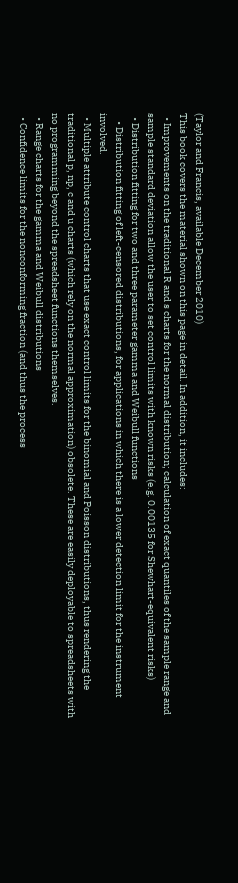(Taylor and Francis, available December 2010)
This book covers the material shown on this page in detail. In addition, it includes:
  • Improvements on the traditional R and s charts for the normal distribution; calculation of exact quantiles of the sample range and sample standard deviation allow the user to set control limits with known risks (e.g. 0.00135 for Shewhart-equivalent risks)
  • Distribution fitting for two and three parameter gamma and Weibull functions
    • Distribution fitting of left-censored distributions, for applications in which there is a lower detection limit for the instrument involved.
  • Multiple attribute control charts that use exact control limits for the binomial and Poisson distributions, thus rendering the traditional p, np, c and u charts (which rely on the normal approximation) obsolete. These are easily deployable to spreadsheets with no programming beyond the spreadsheet functions themselves.
  • Range charts for the gamma and Weibull distributions
  • Confidence limits for the nonconforming fraction (and thus the process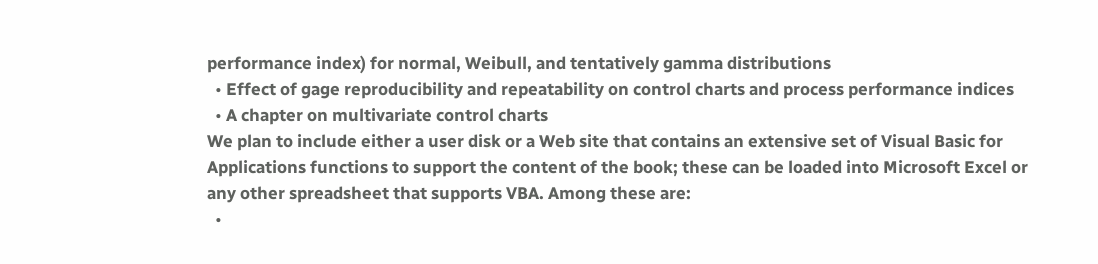performance index) for normal, Weibull, and tentatively gamma distributions
  • Effect of gage reproducibility and repeatability on control charts and process performance indices
  • A chapter on multivariate control charts
We plan to include either a user disk or a Web site that contains an extensive set of Visual Basic for Applications functions to support the content of the book; these can be loaded into Microsoft Excel or any other spreadsheet that supports VBA. Among these are:
  •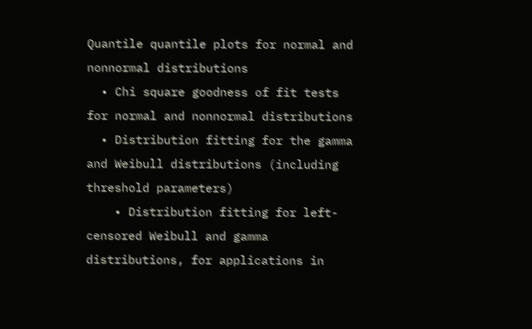Quantile quantile plots for normal and nonnormal distributions
  • Chi square goodness of fit tests for normal and nonnormal distributions
  • Distribution fitting for the gamma and Weibull distributions (including threshold parameters)
    • Distribution fitting for left-censored Weibull and gamma distributions, for applications in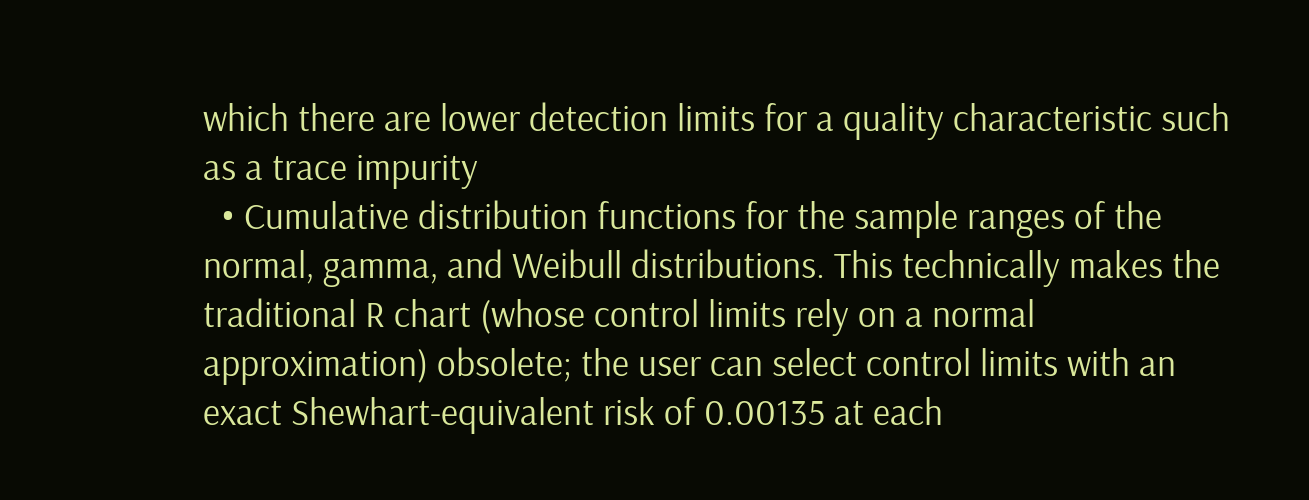which there are lower detection limits for a quality characteristic such as a trace impurity
  • Cumulative distribution functions for the sample ranges of the normal, gamma, and Weibull distributions. This technically makes the traditional R chart (whose control limits rely on a normal approximation) obsolete; the user can select control limits with an exact Shewhart-equivalent risk of 0.00135 at each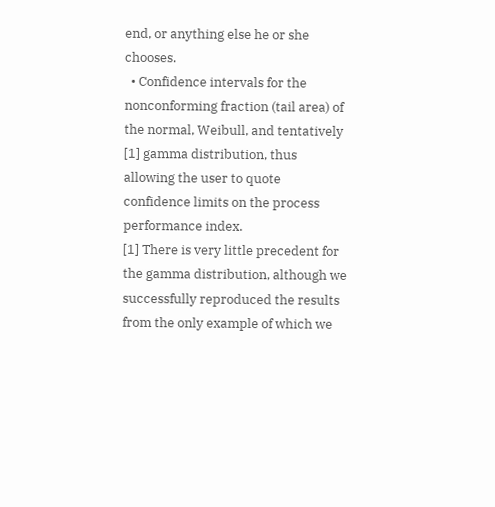end, or anything else he or she chooses.
  • Confidence intervals for the nonconforming fraction (tail area) of the normal, Weibull, and tentatively [1] gamma distribution, thus allowing the user to quote confidence limits on the process performance index.
[1] There is very little precedent for the gamma distribution, although we successfully reproduced the results from the only example of which we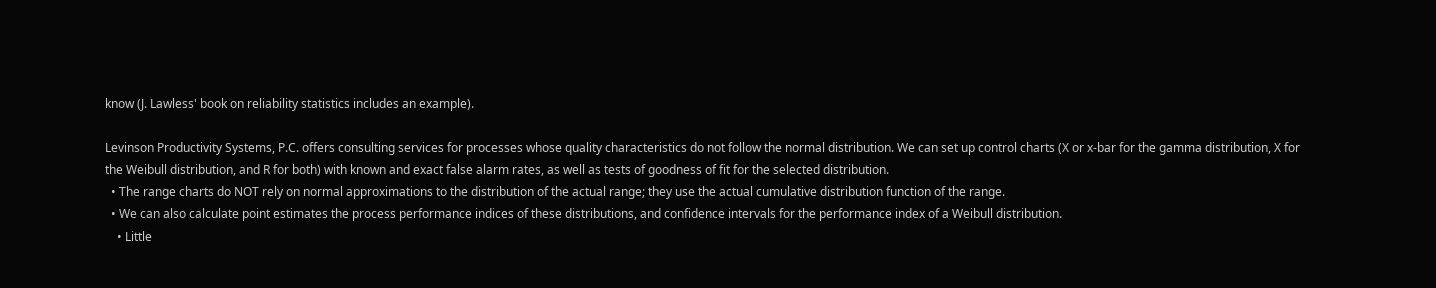know (J. Lawless' book on reliability statistics includes an example).

Levinson Productivity Systems, P.C. offers consulting services for processes whose quality characteristics do not follow the normal distribution. We can set up control charts (X or x-bar for the gamma distribution, X for the Weibull distribution, and R for both) with known and exact false alarm rates, as well as tests of goodness of fit for the selected distribution.
  • The range charts do NOT rely on normal approximations to the distribution of the actual range; they use the actual cumulative distribution function of the range.
  • We can also calculate point estimates the process performance indices of these distributions, and confidence intervals for the performance index of a Weibull distribution.
    • Little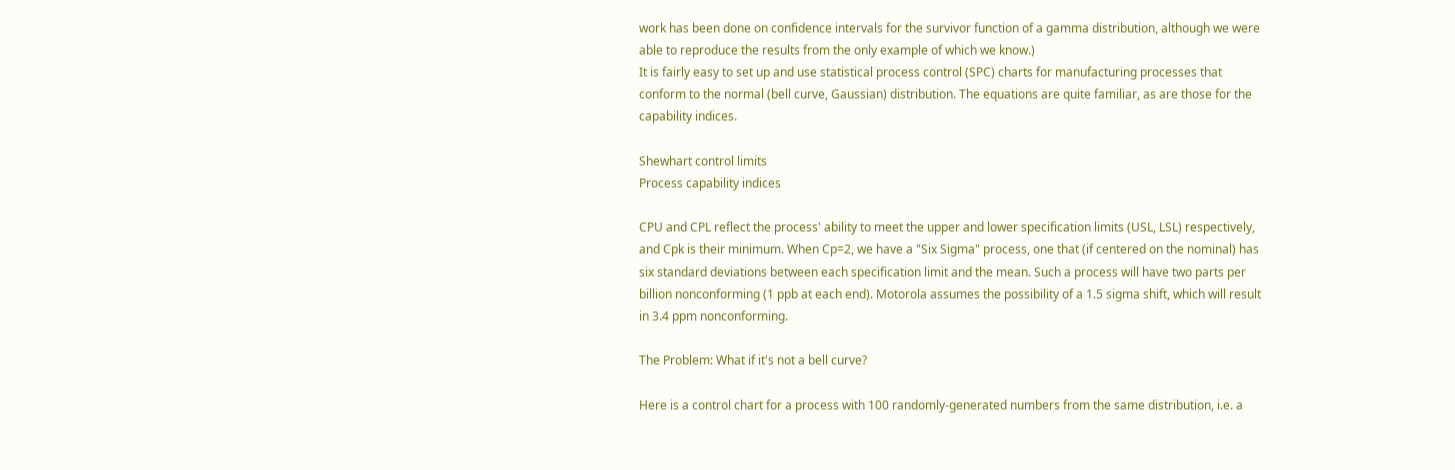work has been done on confidence intervals for the survivor function of a gamma distribution, although we were able to reproduce the results from the only example of which we know.)
It is fairly easy to set up and use statistical process control (SPC) charts for manufacturing processes that conform to the normal (bell curve, Gaussian) distribution. The equations are quite familiar, as are those for the capability indices.

Shewhart control limits
Process capability indices

CPU and CPL reflect the process' ability to meet the upper and lower specification limits (USL, LSL) respectively, and Cpk is their minimum. When Cp=2, we have a "Six Sigma" process, one that (if centered on the nominal) has six standard deviations between each specification limit and the mean. Such a process will have two parts per billion nonconforming (1 ppb at each end). Motorola assumes the possibility of a 1.5 sigma shift, which will result in 3.4 ppm nonconforming.

The Problem: What if it's not a bell curve?

Here is a control chart for a process with 100 randomly-generated numbers from the same distribution, i.e. a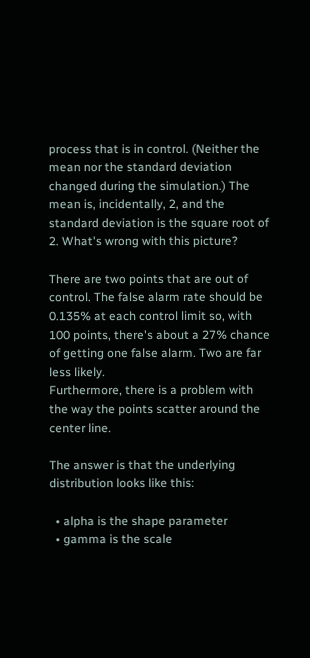process that is in control. (Neither the mean nor the standard deviation changed during the simulation.) The mean is, incidentally, 2, and the standard deviation is the square root of 2. What's wrong with this picture?

There are two points that are out of control. The false alarm rate should be 0.135% at each control limit so, with 100 points, there's about a 27% chance of getting one false alarm. Two are far less likely.
Furthermore, there is a problem with the way the points scatter around the center line.

The answer is that the underlying distribution looks like this:

  • alpha is the shape parameter
  • gamma is the scale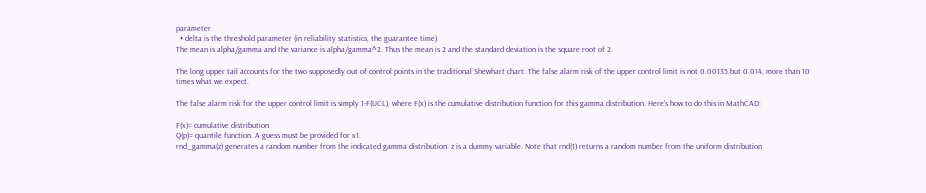parameter
  • delta is the threshold parameter (in reliability statistics, the guarantee time)
The mean is alpha/gamma and the variance is alpha/gamma^2. Thus the mean is 2 and the standard deviation is the square root of 2.

The long upper tail accounts for the two supposedly out of control points in the traditional Shewhart chart. The false alarm risk of the upper control limit is not 0.00135 but 0.014, more than 10 times what we expect.

The false alarm risk for the upper control limit is simply 1-F(UCL), where F(x) is the cumulative distribution function for this gamma distribution. Here's how to do this in MathCAD:

F(x)= cumulative distribution
Q(p)= quantile function. A guess must be provided for x1.
rnd_gamma(z) generates a random number from the indicated gamma distribution. z is a dummy variable. Note that rnd(1) returns a random number from the uniform distribution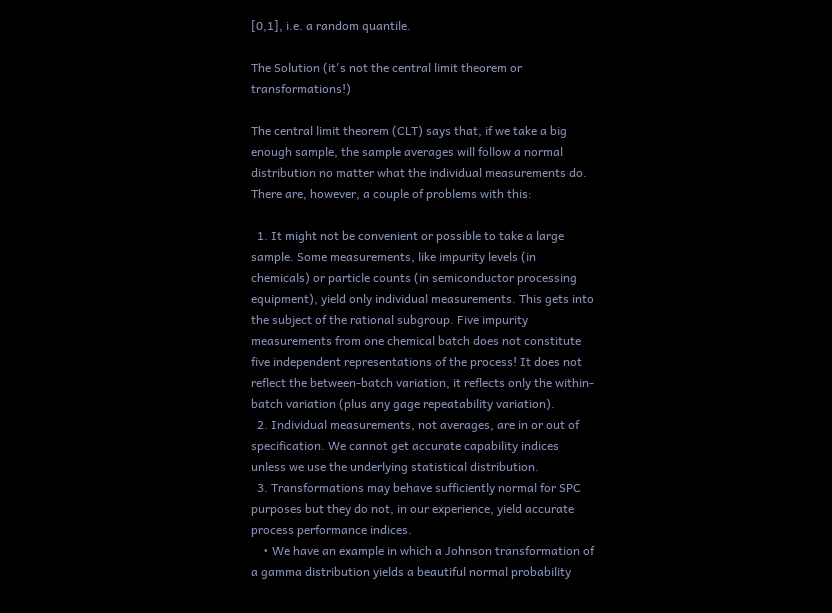[0,1], i.e. a random quantile.

The Solution (it's not the central limit theorem or transformations!)

The central limit theorem (CLT) says that, if we take a big enough sample, the sample averages will follow a normal distribution no matter what the individual measurements do. There are, however, a couple of problems with this:

  1. It might not be convenient or possible to take a large sample. Some measurements, like impurity levels (in chemicals) or particle counts (in semiconductor processing equipment), yield only individual measurements. This gets into the subject of the rational subgroup. Five impurity measurements from one chemical batch does not constitute five independent representations of the process! It does not reflect the between-batch variation, it reflects only the within-batch variation (plus any gage repeatability variation).
  2. Individual measurements, not averages, are in or out of specification. We cannot get accurate capability indices unless we use the underlying statistical distribution.
  3. Transformations may behave sufficiently normal for SPC purposes but they do not, in our experience, yield accurate process performance indices.
    • We have an example in which a Johnson transformation of a gamma distribution yields a beautiful normal probability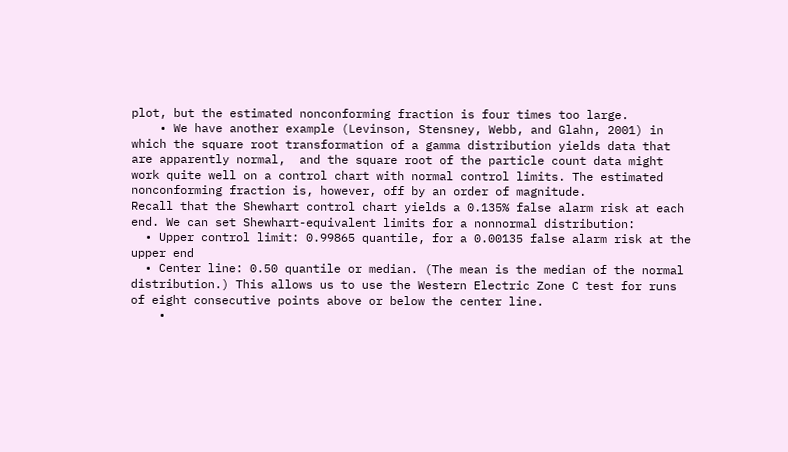plot, but the estimated nonconforming fraction is four times too large.
    • We have another example (Levinson, Stensney, Webb, and Glahn, 2001) in which the square root transformation of a gamma distribution yields data that are apparently normal,  and the square root of the particle count data might work quite well on a control chart with normal control limits. The estimated nonconforming fraction is, however, off by an order of magnitude.
Recall that the Shewhart control chart yields a 0.135% false alarm risk at each end. We can set Shewhart-equivalent limits for a nonnormal distribution:
  • Upper control limit: 0.99865 quantile, for a 0.00135 false alarm risk at the upper end
  • Center line: 0.50 quantile or median. (The mean is the median of the normal distribution.) This allows us to use the Western Electric Zone C test for runs of eight consecutive points above or below the center line.
    •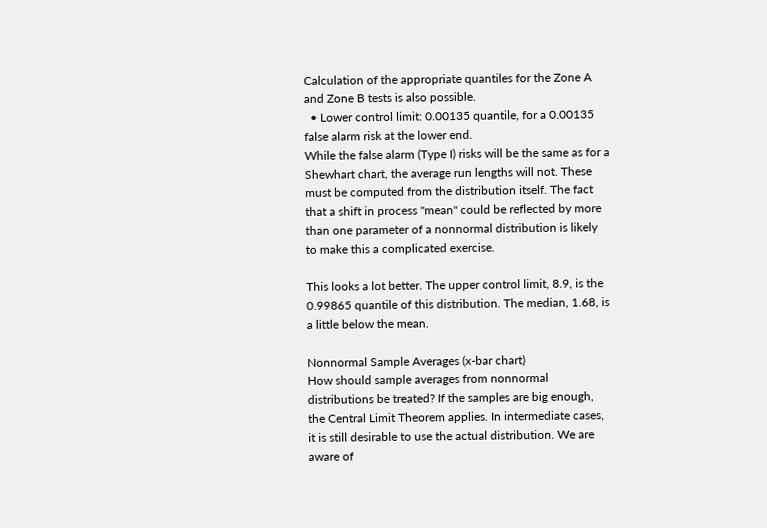Calculation of the appropriate quantiles for the Zone A and Zone B tests is also possible.
  • Lower control limit: 0.00135 quantile, for a 0.00135 false alarm risk at the lower end.
While the false alarm (Type I) risks will be the same as for a Shewhart chart, the average run lengths will not. These must be computed from the distribution itself. The fact that a shift in process "mean" could be reflected by more than one parameter of a nonnormal distribution is likely to make this a complicated exercise.

This looks a lot better. The upper control limit, 8.9, is the 0.99865 quantile of this distribution. The median, 1.68, is a little below the mean.

Nonnormal Sample Averages (x-bar chart)
How should sample averages from nonnormal distributions be treated? If the samples are big enough, the Central Limit Theorem applies. In intermediate cases, it is still desirable to use the actual distribution. We are aware of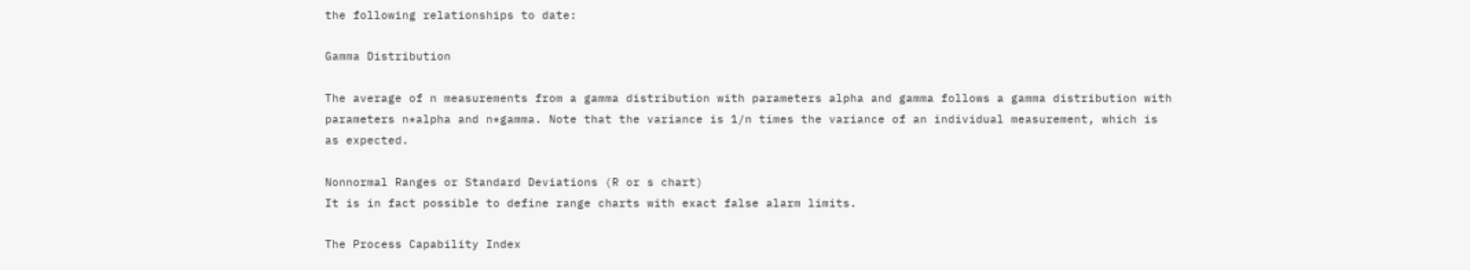the following relationships to date:

Gamma Distribution

The average of n measurements from a gamma distribution with parameters alpha and gamma follows a gamma distribution with parameters n*alpha and n*gamma. Note that the variance is 1/n times the variance of an individual measurement, which is as expected.

Nonnormal Ranges or Standard Deviations (R or s chart)
It is in fact possible to define range charts with exact false alarm limits.

The Process Capability Index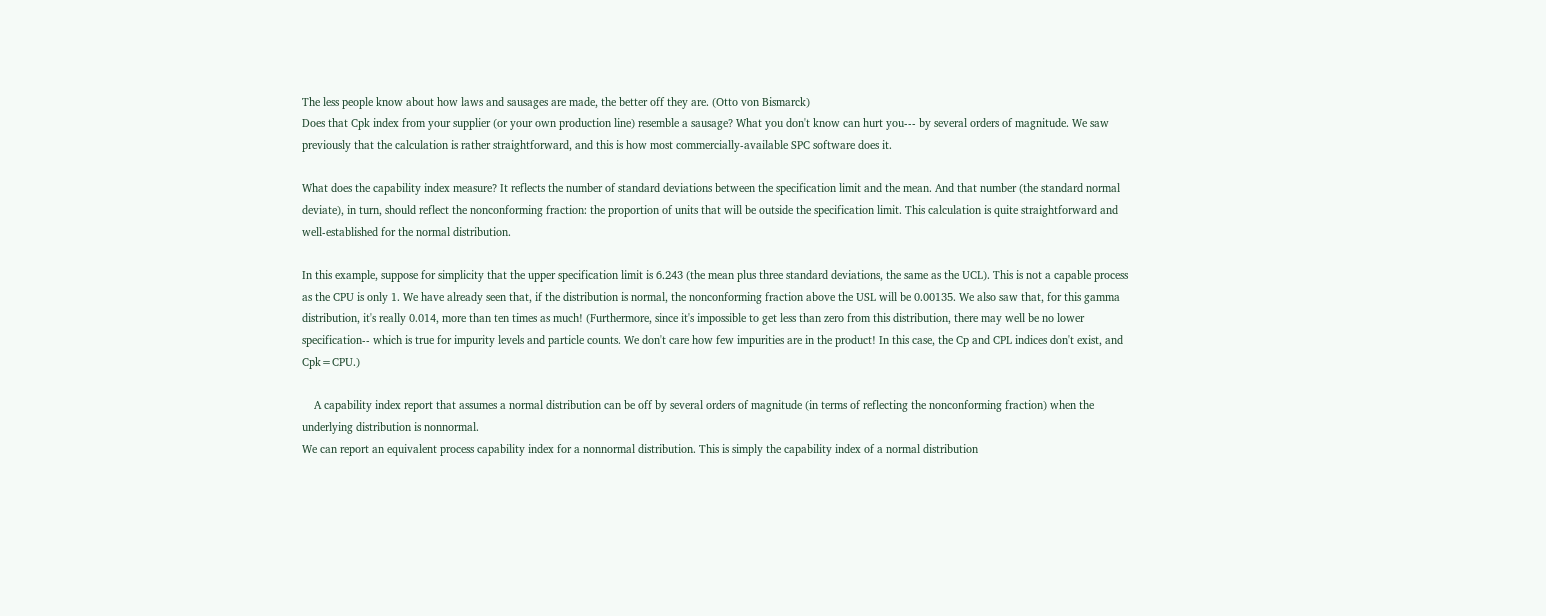The less people know about how laws and sausages are made, the better off they are. (Otto von Bismarck)
Does that Cpk index from your supplier (or your own production line) resemble a sausage? What you don't know can hurt you--- by several orders of magnitude. We saw previously that the calculation is rather straightforward, and this is how most commercially-available SPC software does it.

What does the capability index measure? It reflects the number of standard deviations between the specification limit and the mean. And that number (the standard normal deviate), in turn, should reflect the nonconforming fraction: the proportion of units that will be outside the specification limit. This calculation is quite straightforward and well-established for the normal distribution.

In this example, suppose for simplicity that the upper specification limit is 6.243 (the mean plus three standard deviations, the same as the UCL). This is not a capable process as the CPU is only 1. We have already seen that, if the distribution is normal, the nonconforming fraction above the USL will be 0.00135. We also saw that, for this gamma distribution, it's really 0.014, more than ten times as much! (Furthermore, since it's impossible to get less than zero from this distribution, there may well be no lower specification-- which is true for impurity levels and particle counts. We don't care how few impurities are in the product! In this case, the Cp and CPL indices don't exist, and Cpk=CPU.)

    A capability index report that assumes a normal distribution can be off by several orders of magnitude (in terms of reflecting the nonconforming fraction) when the underlying distribution is nonnormal.
We can report an equivalent process capability index for a nonnormal distribution. This is simply the capability index of a normal distribution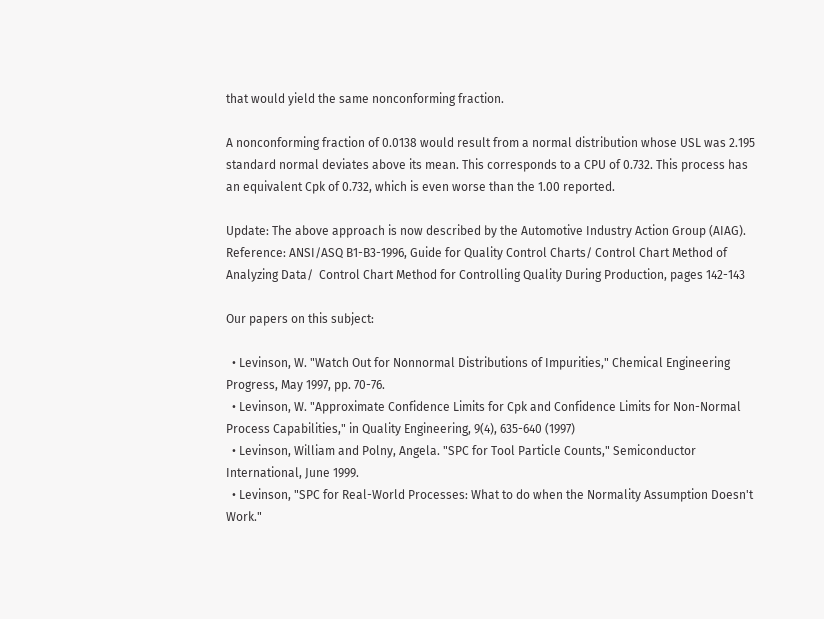that would yield the same nonconforming fraction.

A nonconforming fraction of 0.0138 would result from a normal distribution whose USL was 2.195 standard normal deviates above its mean. This corresponds to a CPU of 0.732. This process has an equivalent Cpk of 0.732, which is even worse than the 1.00 reported.

Update: The above approach is now described by the Automotive Industry Action Group (AIAG). Reference: ANSI/ASQ B1-B3-1996, Guide for Quality Control Charts/ Control Chart Method of Analyzing Data/  Control Chart Method for Controlling Quality During Production, pages 142-143

Our papers on this subject:

  • Levinson, W. "Watch Out for Nonnormal Distributions of Impurities," Chemical Engineering Progress, May 1997, pp. 70-76.
  • Levinson, W. "Approximate Confidence Limits for Cpk and Confidence Limits for Non-Normal Process Capabilities," in Quality Engineering, 9(4), 635-640 (1997)
  • Levinson, William and Polny, Angela. "SPC for Tool Particle Counts," Semiconductor International, June 1999.
  • Levinson, "SPC for Real-World Processes: What to do when the Normality Assumption Doesn't Work."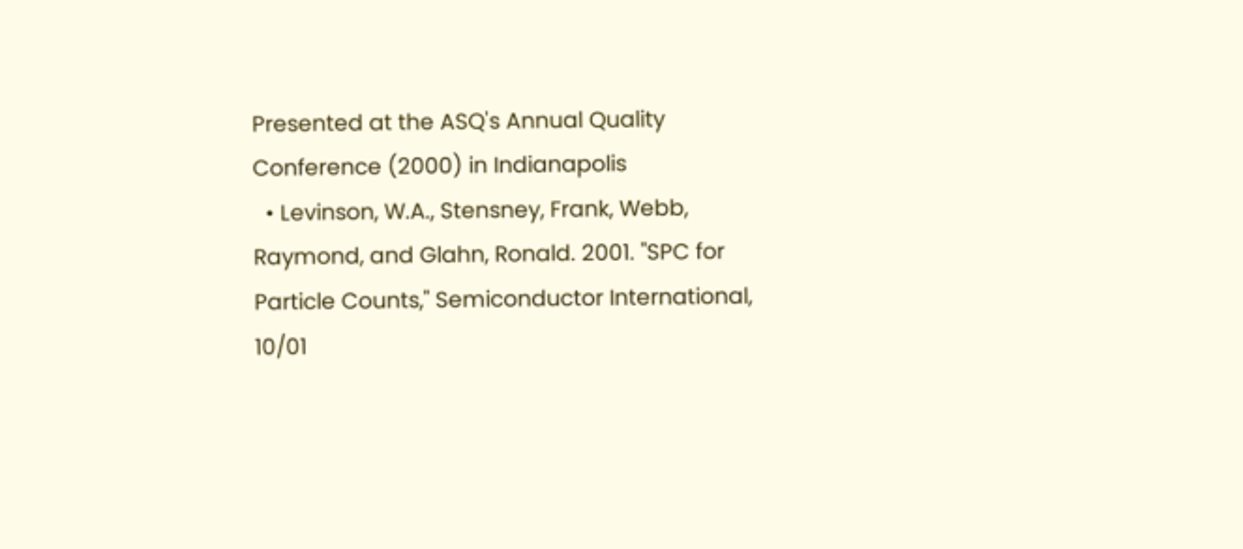Presented at the ASQ's Annual Quality Conference (2000) in Indianapolis
  • Levinson, W.A., Stensney, Frank, Webb, Raymond, and Glahn, Ronald. 2001. "SPC for Particle Counts," Semiconductor International, 10/01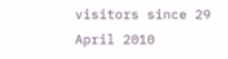visitors since 29 April 2010